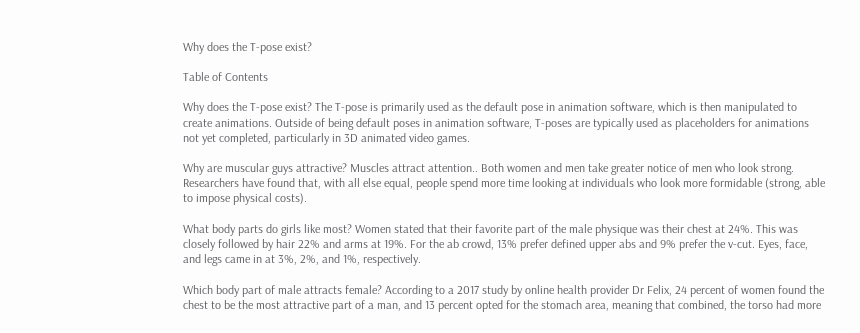Why does the T-pose exist?

Table of Contents

Why does the T-pose exist? The T-pose is primarily used as the default pose in animation software, which is then manipulated to create animations. Outside of being default poses in animation software, T-poses are typically used as placeholders for animations not yet completed, particularly in 3D animated video games.

Why are muscular guys attractive? Muscles attract attention.. Both women and men take greater notice of men who look strong. Researchers have found that, with all else equal, people spend more time looking at individuals who look more formidable (strong, able to impose physical costs).

What body parts do girls like most? Women stated that their favorite part of the male physique was their chest at 24%. This was closely followed by hair 22% and arms at 19%. For the ab crowd, 13% prefer defined upper abs and 9% prefer the v-cut. Eyes, face, and legs came in at 3%, 2%, and 1%, respectively.

Which body part of male attracts female? According to a 2017 study by online health provider Dr Felix, 24 percent of women found the chest to be the most attractive part of a man, and 13 percent opted for the stomach area, meaning that combined, the torso had more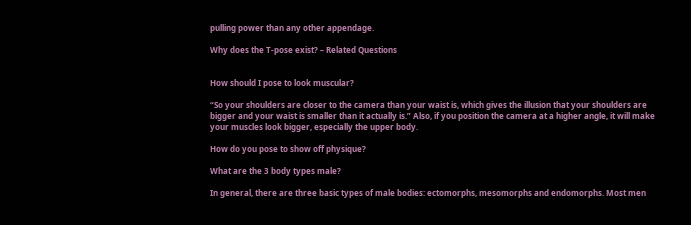pulling power than any other appendage.

Why does the T-pose exist? – Related Questions


How should I pose to look muscular?

“So your shoulders are closer to the camera than your waist is, which gives the illusion that your shoulders are bigger and your waist is smaller than it actually is.” Also, if you position the camera at a higher angle, it will make your muscles look bigger, especially the upper body.

How do you pose to show off physique?

What are the 3 body types male?

In general, there are three basic types of male bodies: ectomorphs, mesomorphs and endomorphs. Most men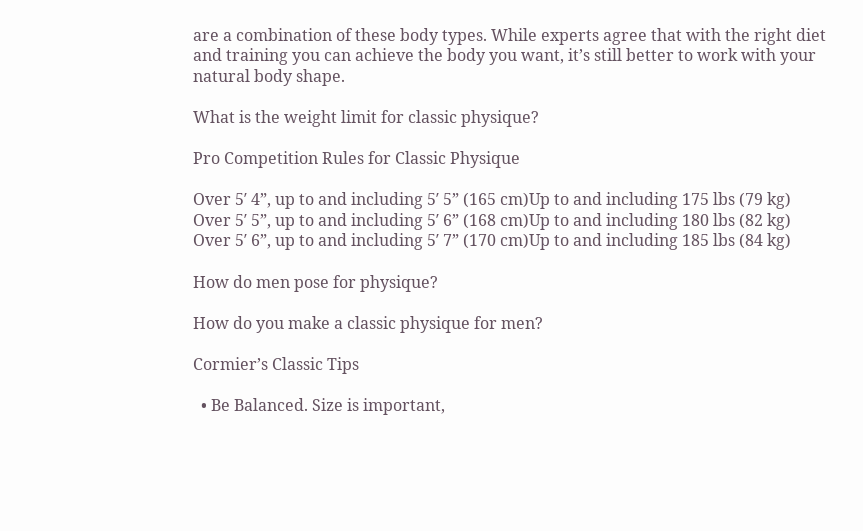are a combination of these body types. While experts agree that with the right diet and training you can achieve the body you want, it’s still better to work with your natural body shape.

What is the weight limit for classic physique?

Pro Competition Rules for Classic Physique

Over 5′ 4”, up to and including 5′ 5” (165 cm)Up to and including 175 lbs (79 kg)
Over 5′ 5”, up to and including 5′ 6” (168 cm)Up to and including 180 lbs (82 kg)
Over 5′ 6”, up to and including 5′ 7” (170 cm)Up to and including 185 lbs (84 kg)

How do men pose for physique?

How do you make a classic physique for men?

Cormier’s Classic Tips

  • Be Balanced. Size is important,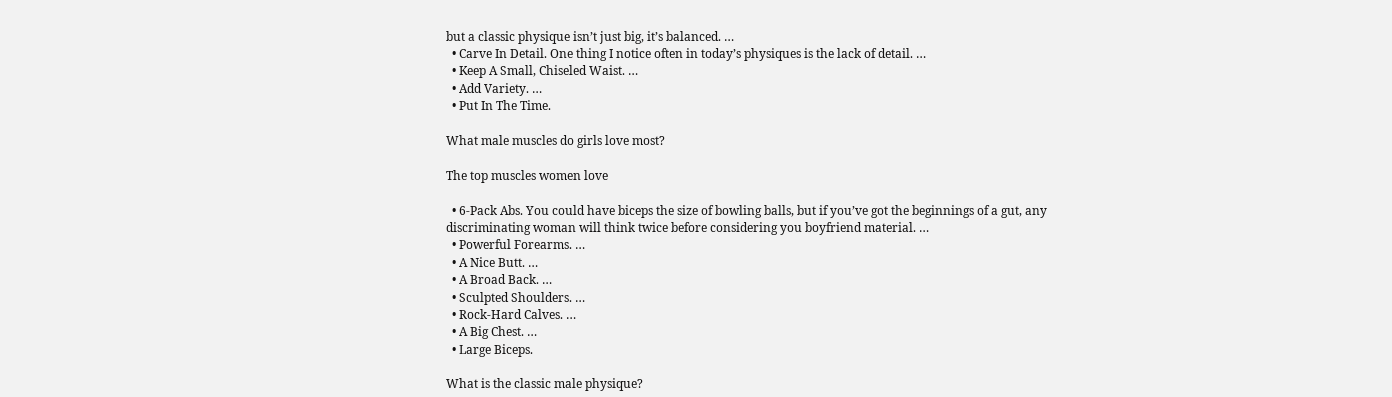but a classic physique isn’t just big, it’s balanced. …
  • Carve In Detail. One thing I notice often in today’s physiques is the lack of detail. …
  • Keep A Small, Chiseled Waist. …
  • Add Variety. …
  • Put In The Time.

What male muscles do girls love most?

The top muscles women love

  • 6-Pack Abs. You could have biceps the size of bowling balls, but if you’ve got the beginnings of a gut, any discriminating woman will think twice before considering you boyfriend material. …
  • Powerful Forearms. …
  • A Nice Butt. …
  • A Broad Back. …
  • Sculpted Shoulders. …
  • Rock-Hard Calves. …
  • A Big Chest. …
  • Large Biceps.

What is the classic male physique?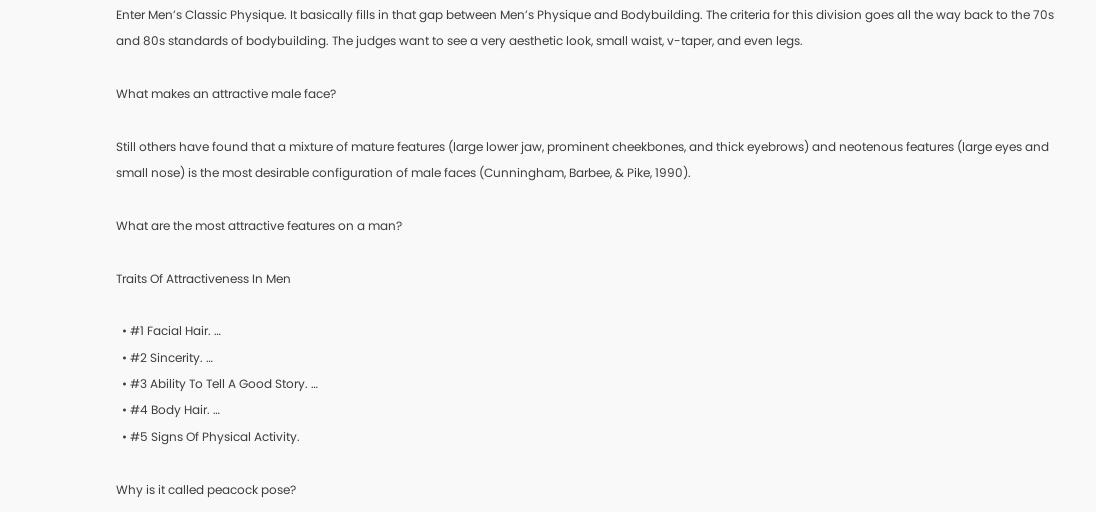Enter Men’s Classic Physique. It basically fills in that gap between Men’s Physique and Bodybuilding. The criteria for this division goes all the way back to the 70s and 80s standards of bodybuilding. The judges want to see a very aesthetic look, small waist, v-taper, and even legs.

What makes an attractive male face?

Still others have found that a mixture of mature features (large lower jaw, prominent cheekbones, and thick eyebrows) and neotenous features (large eyes and small nose) is the most desirable configuration of male faces (Cunningham, Barbee, & Pike, 1990).

What are the most attractive features on a man?

Traits Of Attractiveness In Men

  • #1 Facial Hair. …
  • #2 Sincerity. …
  • #3 Ability To Tell A Good Story. …
  • #4 Body Hair. …
  • #5 Signs Of Physical Activity.

Why is it called peacock pose?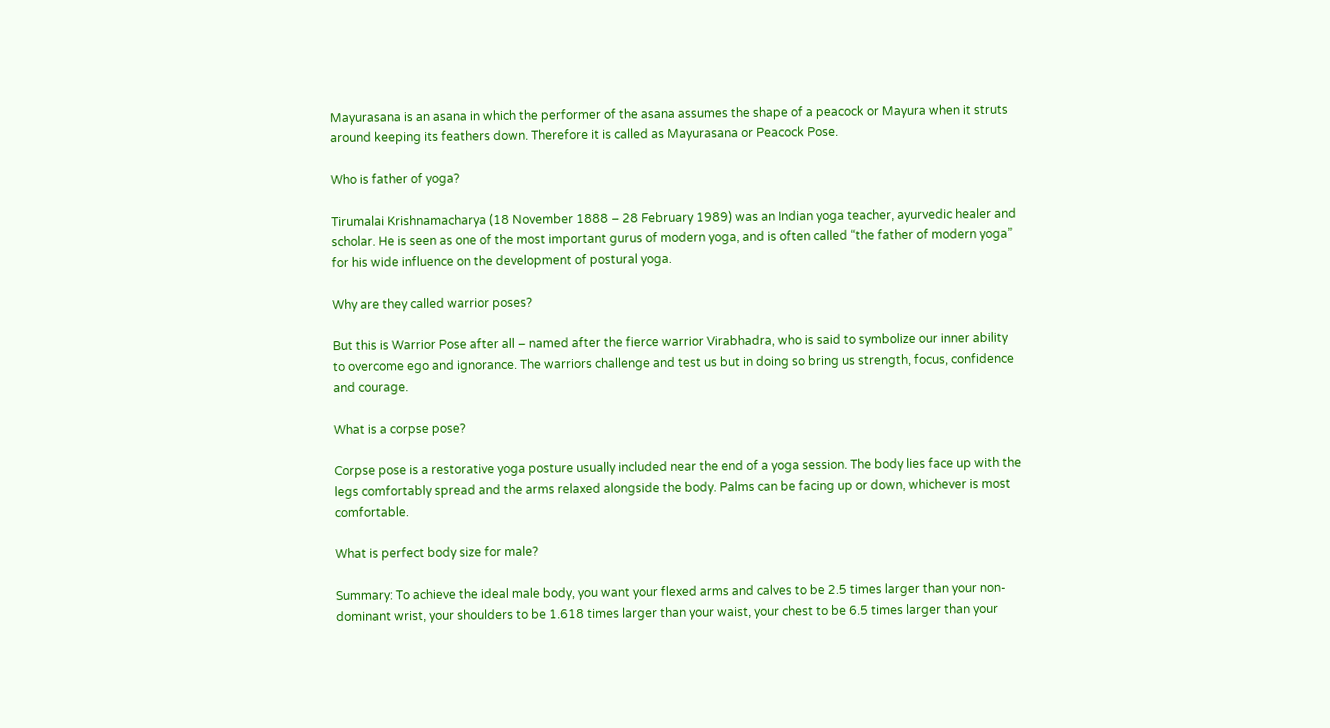Mayurasana is an asana in which the performer of the asana assumes the shape of a peacock or Mayura when it struts around keeping its feathers down. Therefore it is called as Mayurasana or Peacock Pose.

Who is father of yoga?

Tirumalai Krishnamacharya (18 November 1888 – 28 February 1989) was an Indian yoga teacher, ayurvedic healer and scholar. He is seen as one of the most important gurus of modern yoga, and is often called “the father of modern yoga” for his wide influence on the development of postural yoga.

Why are they called warrior poses?

But this is Warrior Pose after all – named after the fierce warrior Virabhadra, who is said to symbolize our inner ability to overcome ego and ignorance. The warriors challenge and test us but in doing so bring us strength, focus, confidence and courage.

What is a corpse pose?

Corpse pose is a restorative yoga posture usually included near the end of a yoga session. The body lies face up with the legs comfortably spread and the arms relaxed alongside the body. Palms can be facing up or down, whichever is most comfortable.

What is perfect body size for male?

Summary: To achieve the ideal male body, you want your flexed arms and calves to be 2.5 times larger than your non-dominant wrist, your shoulders to be 1.618 times larger than your waist, your chest to be 6.5 times larger than your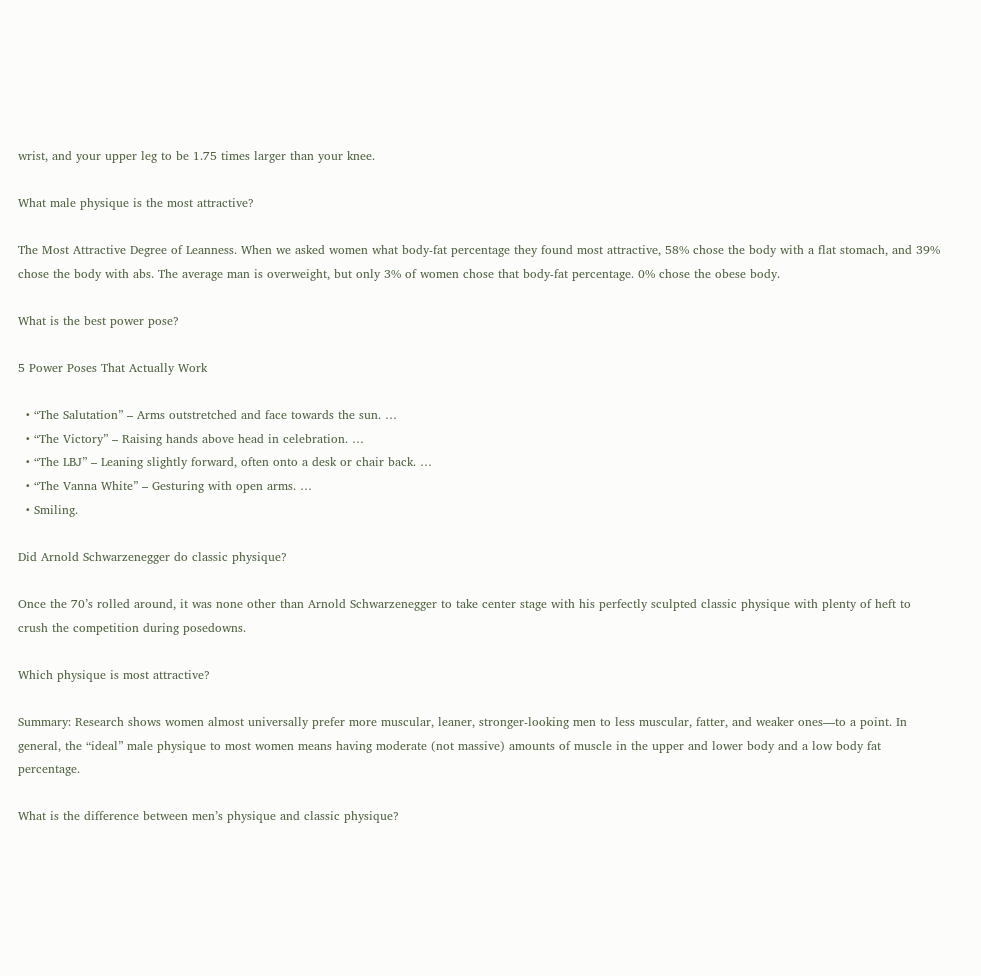wrist, and your upper leg to be 1.75 times larger than your knee.

What male physique is the most attractive?

The Most Attractive Degree of Leanness. When we asked women what body-fat percentage they found most attractive, 58% chose the body with a flat stomach, and 39% chose the body with abs. The average man is overweight, but only 3% of women chose that body-fat percentage. 0% chose the obese body.

What is the best power pose?

5 Power Poses That Actually Work

  • “The Salutation” – Arms outstretched and face towards the sun. …
  • “The Victory” – Raising hands above head in celebration. …
  • “The LBJ” – Leaning slightly forward, often onto a desk or chair back. …
  • “The Vanna White” – Gesturing with open arms. …
  • Smiling.

Did Arnold Schwarzenegger do classic physique?

Once the 70’s rolled around, it was none other than Arnold Schwarzenegger to take center stage with his perfectly sculpted classic physique with plenty of heft to crush the competition during posedowns.

Which physique is most attractive?

Summary: Research shows women almost universally prefer more muscular, leaner, stronger-looking men to less muscular, fatter, and weaker ones—to a point. In general, the “ideal” male physique to most women means having moderate (not massive) amounts of muscle in the upper and lower body and a low body fat percentage.

What is the difference between men’s physique and classic physique?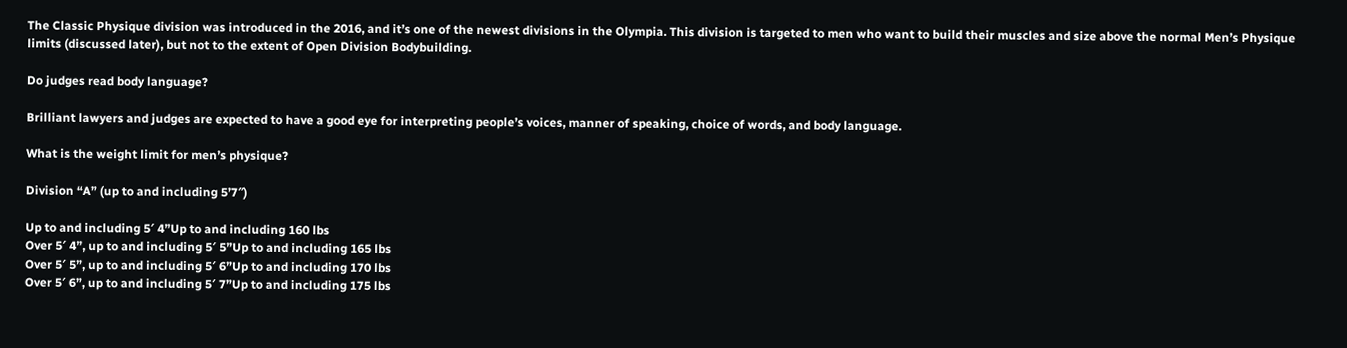The Classic Physique division was introduced in the 2016, and it’s one of the newest divisions in the Olympia. This division is targeted to men who want to build their muscles and size above the normal Men’s Physique limits (discussed later), but not to the extent of Open Division Bodybuilding.

Do judges read body language?

Brilliant lawyers and judges are expected to have a good eye for interpreting people’s voices, manner of speaking, choice of words, and body language.

What is the weight limit for men’s physique?

Division “A” (up to and including 5’7″)

Up to and including 5′ 4”Up to and including 160 lbs
Over 5′ 4”, up to and including 5′ 5”Up to and including 165 lbs
Over 5′ 5”, up to and including 5′ 6”Up to and including 170 lbs
Over 5′ 6”, up to and including 5′ 7”Up to and including 175 lbs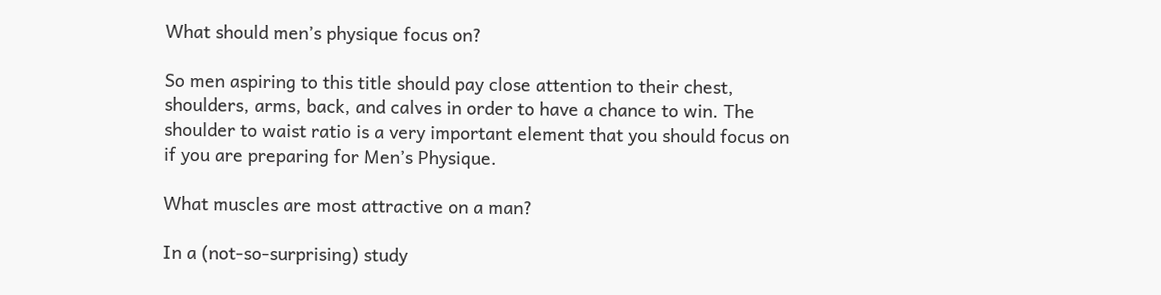What should men’s physique focus on?

So men aspiring to this title should pay close attention to their chest, shoulders, arms, back, and calves in order to have a chance to win. The shoulder to waist ratio is a very important element that you should focus on if you are preparing for Men’s Physique.

What muscles are most attractive on a man?

In a (not-so-surprising) study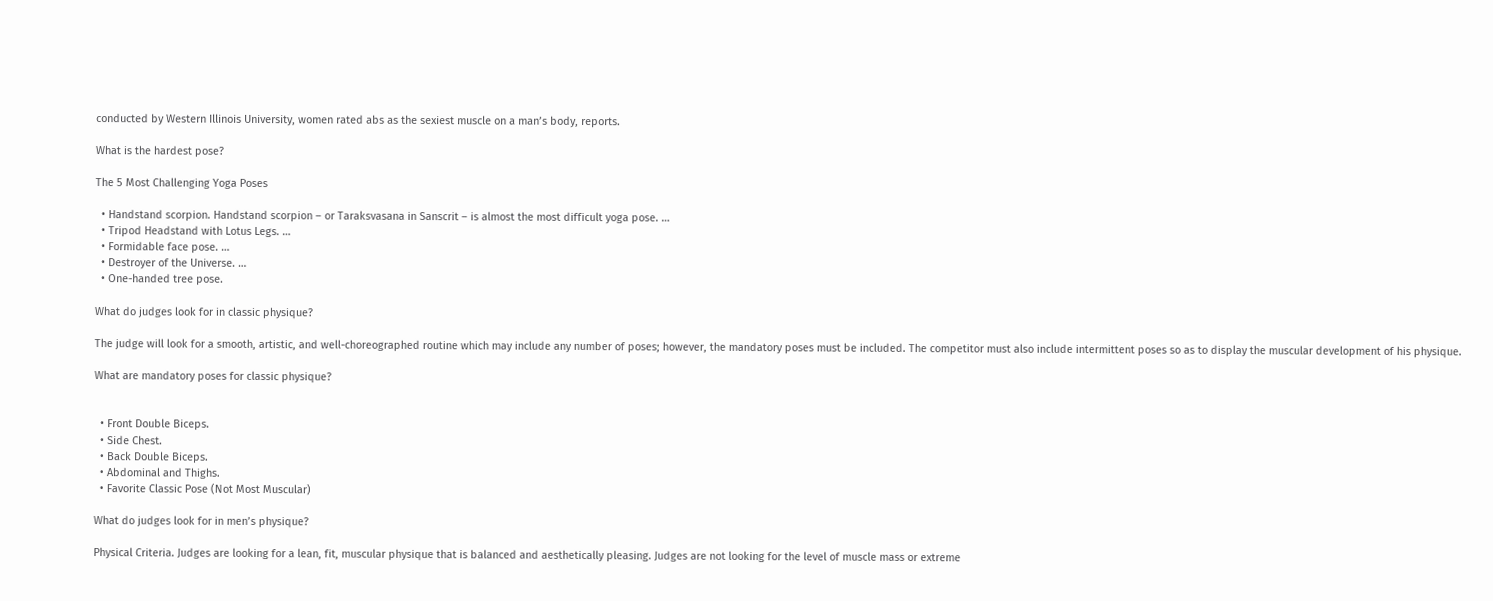conducted by Western Illinois University, women rated abs as the sexiest muscle on a man’s body, reports.

What is the hardest pose?

The 5 Most Challenging Yoga Poses

  • Handstand scorpion. Handstand scorpion – or Taraksvasana in Sanscrit – is almost the most difficult yoga pose. …
  • Tripod Headstand with Lotus Legs. …
  • Formidable face pose. …
  • Destroyer of the Universe. …
  • One-handed tree pose.

What do judges look for in classic physique?

The judge will look for a smooth, artistic, and well-choreographed routine which may include any number of poses; however, the mandatory poses must be included. The competitor must also include intermittent poses so as to display the muscular development of his physique.

What are mandatory poses for classic physique?


  • Front Double Biceps.
  • Side Chest.
  • Back Double Biceps.
  • Abdominal and Thighs.
  • Favorite Classic Pose (Not Most Muscular)

What do judges look for in men’s physique?

Physical Criteria. Judges are looking for a lean, fit, muscular physique that is balanced and aesthetically pleasing. Judges are not looking for the level of muscle mass or extreme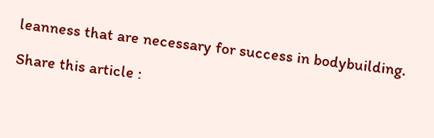leanness that are necessary for success in bodybuilding.

Share this article :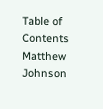Table of Contents
Matthew Johnson